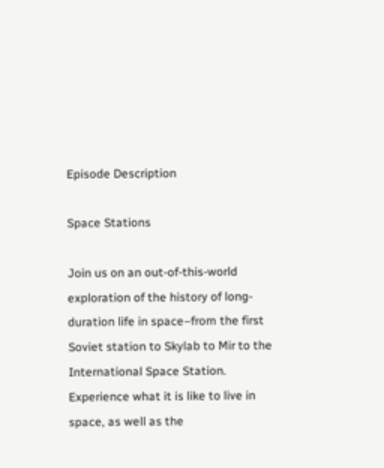Episode Description

Space Stations

Join us on an out-of-this-world exploration of the history of long-duration life in space–from the first Soviet station to Skylab to Mir to the International Space Station. Experience what it is like to live in space, as well as the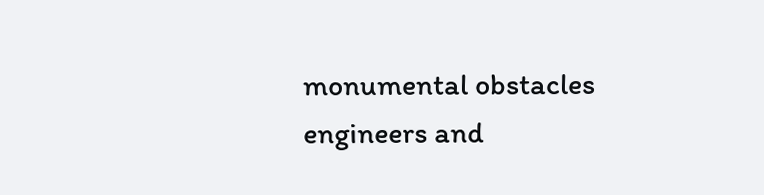monumental obstacles engineers and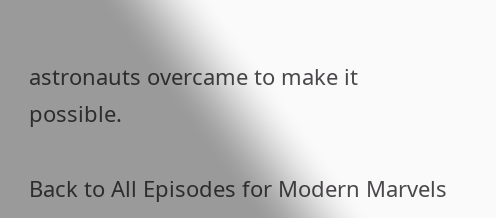astronauts overcame to make it possible.

Back to All Episodes for Modern Marvels